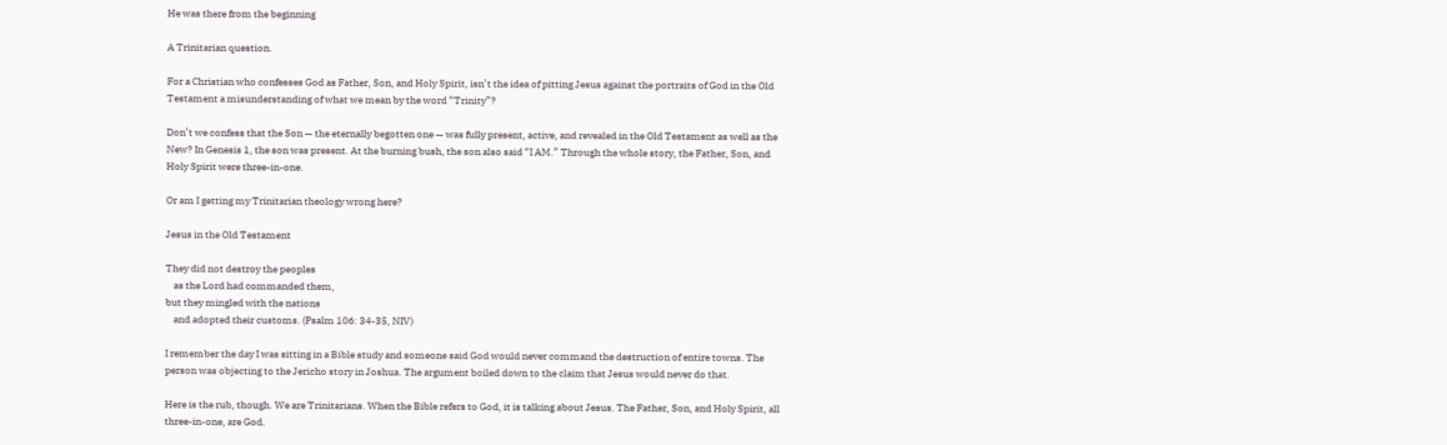He was there from the beginning

A Trinitarian question.

For a Christian who confesses God as Father, Son, and Holy Spirit, isn’t the idea of pitting Jesus against the portraits of God in the Old Testament a misunderstanding of what we mean by the word “Trinity”?

Don’t we confess that the Son — the eternally begotten one — was fully present, active, and revealed in the Old Testament as well as the New? In Genesis 1, the son was present. At the burning bush, the son also said “I AM.” Through the whole story, the Father, Son, and Holy Spirit were three-in-one.

Or am I getting my Trinitarian theology wrong here?

Jesus in the Old Testament

They did not destroy the peoples
    as the Lord had commanded them,
but they mingled with the nations
    and adopted their customs. (Psalm 106: 34-35, NIV)

I remember the day I was sitting in a Bible study and someone said God would never command the destruction of entire towns. The person was objecting to the Jericho story in Joshua. The argument boiled down to the claim that Jesus would never do that.

Here is the rub, though. We are Trinitarians. When the Bible refers to God, it is talking about Jesus. The Father, Son, and Holy Spirit, all three-in-one, are God.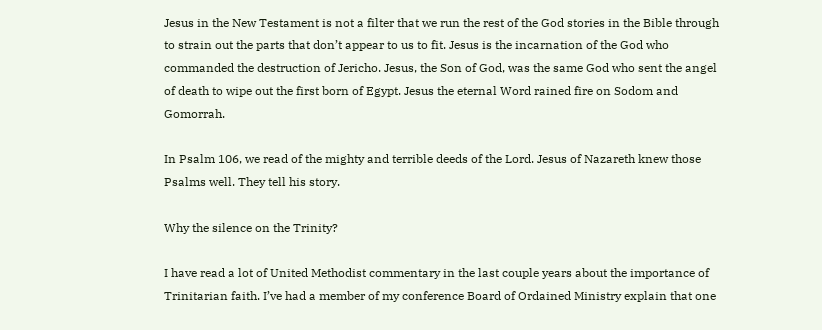Jesus in the New Testament is not a filter that we run the rest of the God stories in the Bible through to strain out the parts that don’t appear to us to fit. Jesus is the incarnation of the God who commanded the destruction of Jericho. Jesus, the Son of God, was the same God who sent the angel of death to wipe out the first born of Egypt. Jesus the eternal Word rained fire on Sodom and Gomorrah.

In Psalm 106, we read of the mighty and terrible deeds of the Lord. Jesus of Nazareth knew those Psalms well. They tell his story.

Why the silence on the Trinity?

I have read a lot of United Methodist commentary in the last couple years about the importance of Trinitarian faith. I’ve had a member of my conference Board of Ordained Ministry explain that one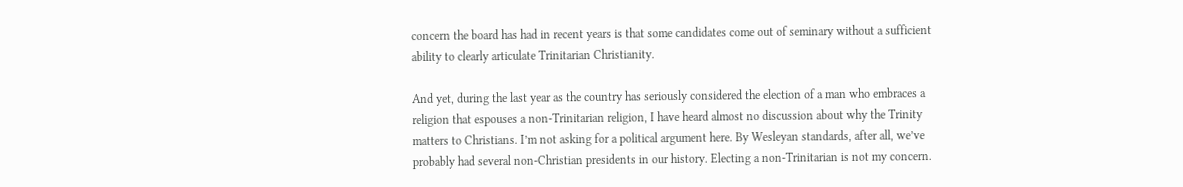concern the board has had in recent years is that some candidates come out of seminary without a sufficient ability to clearly articulate Trinitarian Christianity.

And yet, during the last year as the country has seriously considered the election of a man who embraces a religion that espouses a non-Trinitarian religion, I have heard almost no discussion about why the Trinity matters to Christians. I’m not asking for a political argument here. By Wesleyan standards, after all, we’ve probably had several non-Christian presidents in our history. Electing a non-Trinitarian is not my concern.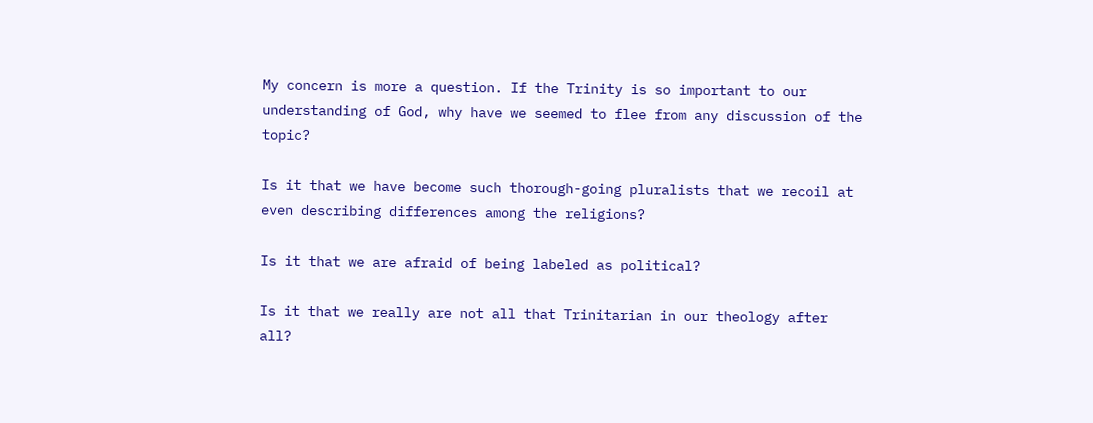My concern is more a question. If the Trinity is so important to our understanding of God, why have we seemed to flee from any discussion of the topic?

Is it that we have become such thorough-going pluralists that we recoil at even describing differences among the religions?

Is it that we are afraid of being labeled as political?

Is it that we really are not all that Trinitarian in our theology after all?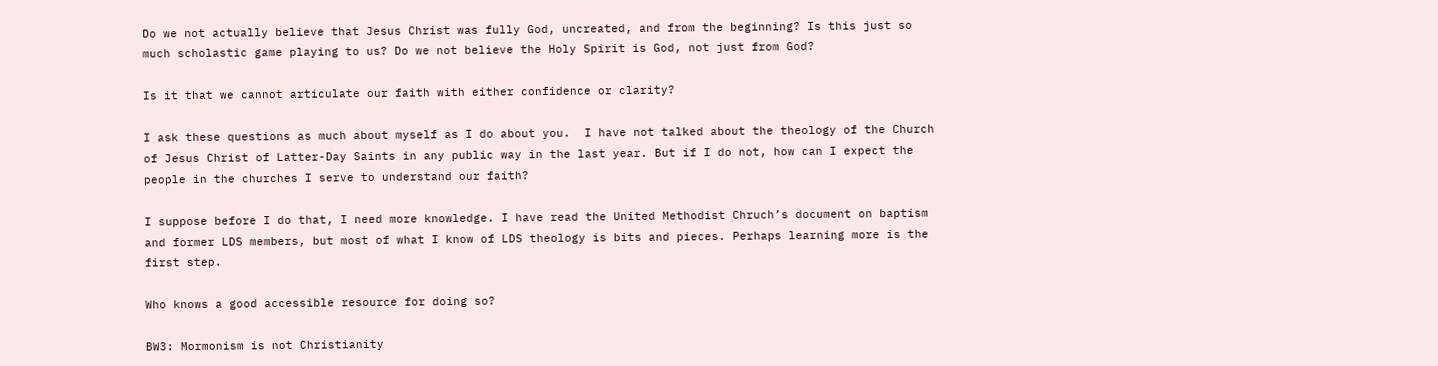Do we not actually believe that Jesus Christ was fully God, uncreated, and from the beginning? Is this just so much scholastic game playing to us? Do we not believe the Holy Spirit is God, not just from God?

Is it that we cannot articulate our faith with either confidence or clarity?

I ask these questions as much about myself as I do about you.  I have not talked about the theology of the Church of Jesus Christ of Latter-Day Saints in any public way in the last year. But if I do not, how can I expect the people in the churches I serve to understand our faith?

I suppose before I do that, I need more knowledge. I have read the United Methodist Chruch’s document on baptism and former LDS members, but most of what I know of LDS theology is bits and pieces. Perhaps learning more is the first step.

Who knows a good accessible resource for doing so?

BW3: Mormonism is not Christianity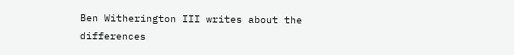Ben Witherington III writes about the differences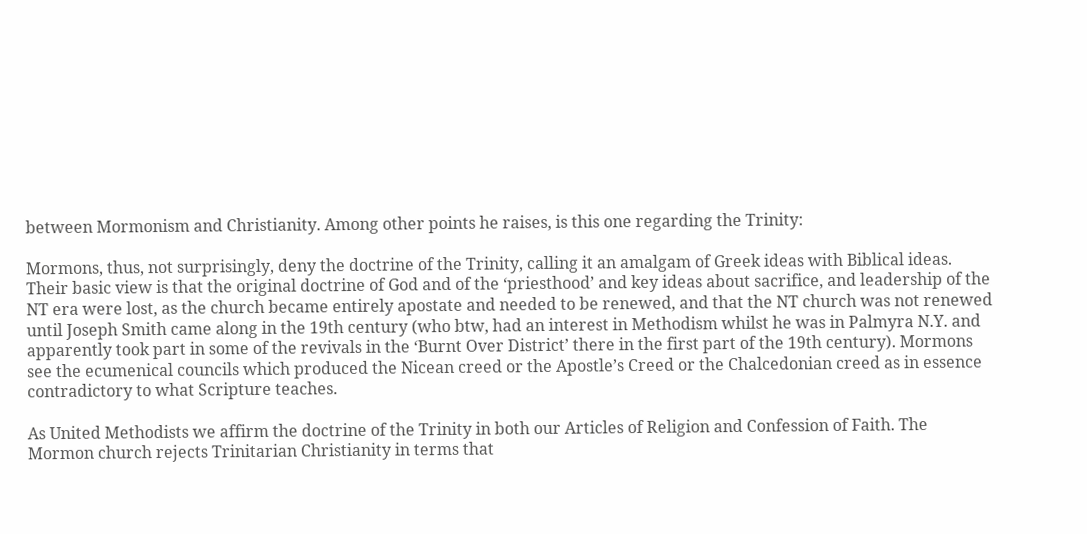between Mormonism and Christianity. Among other points he raises, is this one regarding the Trinity:

Mormons, thus, not surprisingly, deny the doctrine of the Trinity, calling it an amalgam of Greek ideas with Biblical ideas. Their basic view is that the original doctrine of God and of the ‘priesthood’ and key ideas about sacrifice, and leadership of the NT era were lost, as the church became entirely apostate and needed to be renewed, and that the NT church was not renewed until Joseph Smith came along in the 19th century (who btw, had an interest in Methodism whilst he was in Palmyra N.Y. and apparently took part in some of the revivals in the ‘Burnt Over District’ there in the first part of the 19th century). Mormons see the ecumenical councils which produced the Nicean creed or the Apostle’s Creed or the Chalcedonian creed as in essence contradictory to what Scripture teaches.

As United Methodists we affirm the doctrine of the Trinity in both our Articles of Religion and Confession of Faith. The Mormon church rejects Trinitarian Christianity in terms that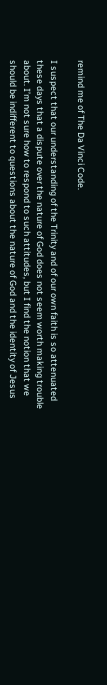remind me of The Da Vinci Code.

I suspect that our understanding of the Trinity and of our own faith is so attenuated these days that a dispute over the nature of God does not seem worth making trouble about. I’m not sure how to respond to such attitudes, but I find the notion that we should be indifferent to questions about the nature of God and the identity of Jesus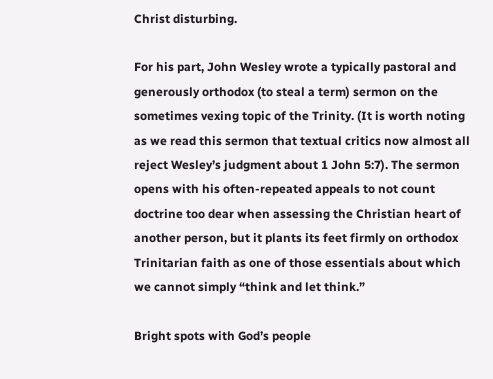Christ disturbing.

For his part, John Wesley wrote a typically pastoral and generously orthodox (to steal a term) sermon on the sometimes vexing topic of the Trinity. (It is worth noting as we read this sermon that textual critics now almost all reject Wesley’s judgment about 1 John 5:7). The sermon opens with his often-repeated appeals to not count doctrine too dear when assessing the Christian heart of another person, but it plants its feet firmly on orthodox Trinitarian faith as one of those essentials about which we cannot simply “think and let think.”

Bright spots with God’s people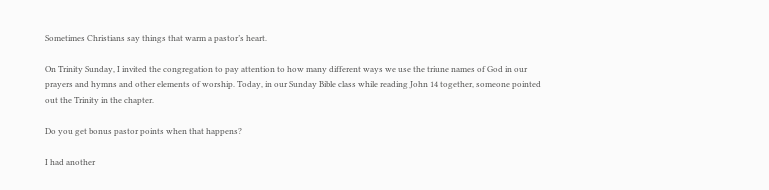Sometimes Christians say things that warm a pastor’s heart.

On Trinity Sunday, I invited the congregation to pay attention to how many different ways we use the triune names of God in our prayers and hymns and other elements of worship. Today, in our Sunday Bible class while reading John 14 together, someone pointed out the Trinity in the chapter.

Do you get bonus pastor points when that happens?

I had another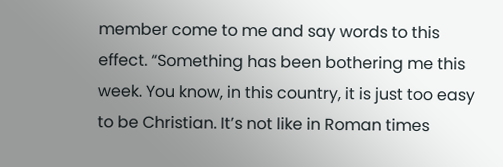member come to me and say words to this effect. “Something has been bothering me this week. You know, in this country, it is just too easy to be Christian. It’s not like in Roman times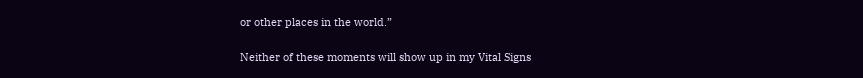or other places in the world.”

Neither of these moments will show up in my Vital Signs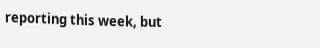reporting this week, but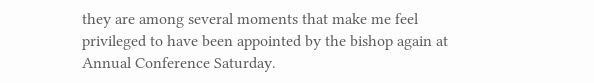they are among several moments that make me feel privileged to have been appointed by the bishop again at Annual Conference Saturday.